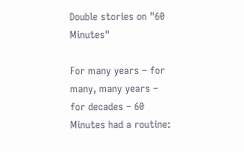Double stories on "60 Minutes"

For many years – for many, many years – for decades – 60 Minutes had a routine: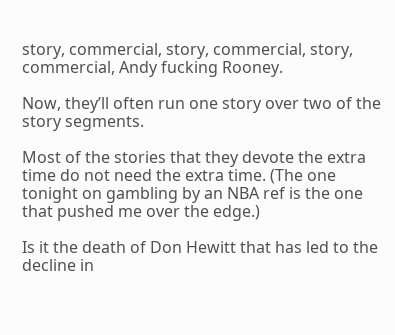story, commercial, story, commercial, story, commercial, Andy fucking Rooney.

Now, they’ll often run one story over two of the story segments.

Most of the stories that they devote the extra time do not need the extra time. (The one tonight on gambling by an NBA ref is the one that pushed me over the edge.)

Is it the death of Don Hewitt that has led to the decline in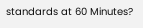standards at 60 Minutes?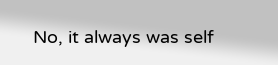No, it always was self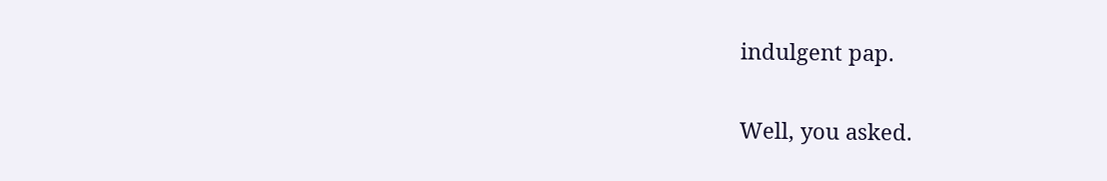indulgent pap.

Well, you asked.